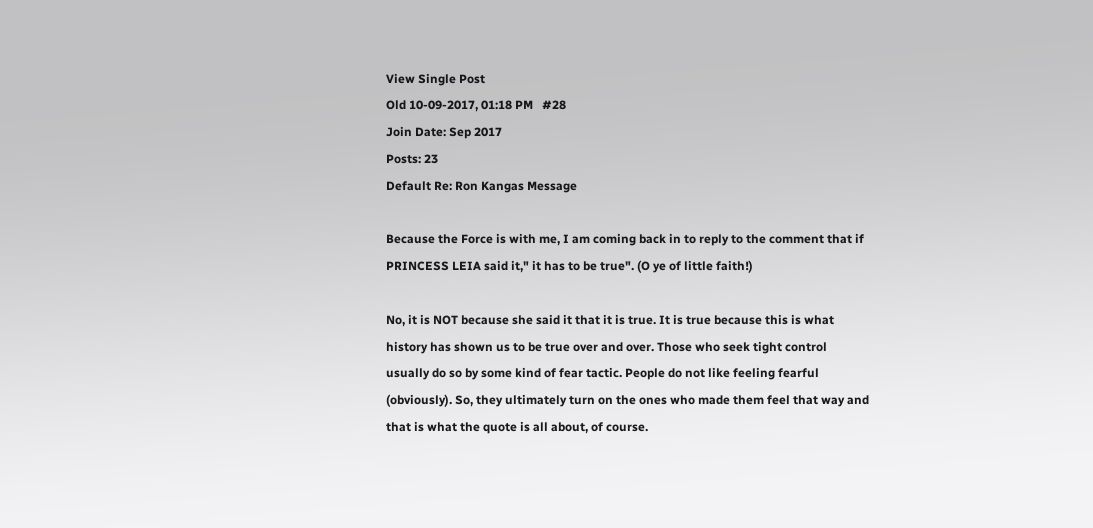View Single Post
Old 10-09-2017, 01:18 PM   #28
Join Date: Sep 2017
Posts: 23
Default Re: Ron Kangas Message

Because the Force is with me, I am coming back in to reply to the comment that if PRINCESS LEIA said it," it has to be true". (O ye of little faith!)

No, it is NOT because she said it that it is true. It is true because this is what history has shown us to be true over and over. Those who seek tight control usually do so by some kind of fear tactic. People do not like feeling fearful (obviously). So, they ultimately turn on the ones who made them feel that way and that is what the quote is all about, of course.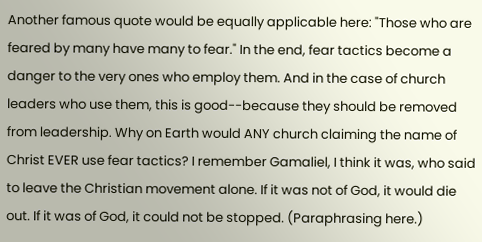Another famous quote would be equally applicable here: "Those who are feared by many have many to fear." In the end, fear tactics become a danger to the very ones who employ them. And in the case of church leaders who use them, this is good--because they should be removed from leadership. Why on Earth would ANY church claiming the name of Christ EVER use fear tactics? I remember Gamaliel, I think it was, who said to leave the Christian movement alone. If it was not of God, it would die out. If it was of God, it could not be stopped. (Paraphrasing here.)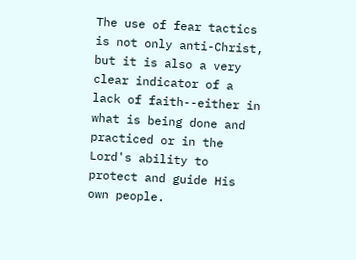The use of fear tactics is not only anti-Christ, but it is also a very clear indicator of a lack of faith--either in what is being done and practiced or in the Lord's ability to protect and guide His own people.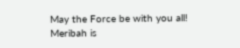May the Force be with you all!
Meribah is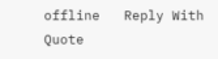offline   Reply With Quote